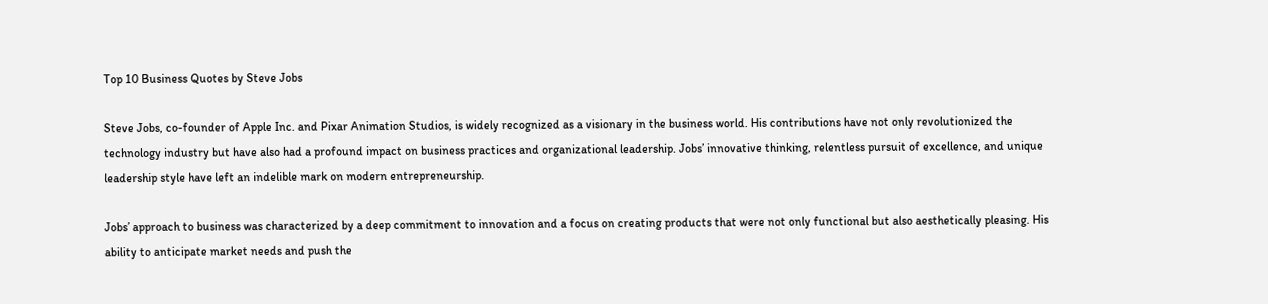Top 10 Business Quotes by Steve Jobs

Steve Jobs, co-founder of Apple Inc. and Pixar Animation Studios, is widely recognized as a visionary in the business world. His contributions have not only revolutionized the technology industry but have also had a profound impact on business practices and organizational leadership. Jobs’ innovative thinking, relentless pursuit of excellence, and unique leadership style have left an indelible mark on modern entrepreneurship.

Jobs’ approach to business was characterized by a deep commitment to innovation and a focus on creating products that were not only functional but also aesthetically pleasing. His ability to anticipate market needs and push the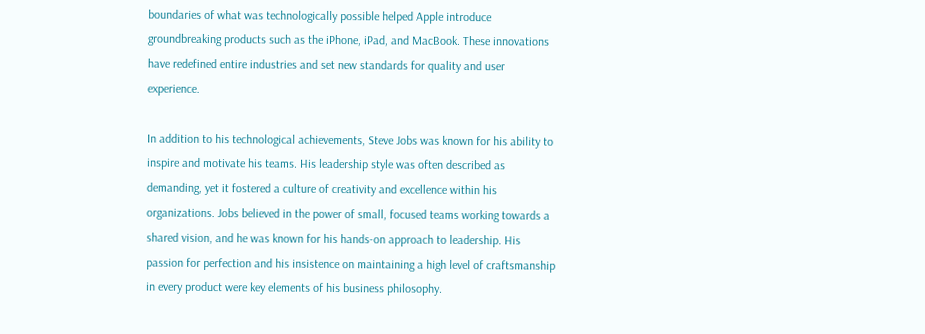boundaries of what was technologically possible helped Apple introduce groundbreaking products such as the iPhone, iPad, and MacBook. These innovations have redefined entire industries and set new standards for quality and user experience.

In addition to his technological achievements, Steve Jobs was known for his ability to inspire and motivate his teams. His leadership style was often described as demanding, yet it fostered a culture of creativity and excellence within his organizations. Jobs believed in the power of small, focused teams working towards a shared vision, and he was known for his hands-on approach to leadership. His passion for perfection and his insistence on maintaining a high level of craftsmanship in every product were key elements of his business philosophy.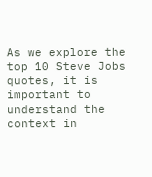As we explore the top 10 Steve Jobs quotes, it is important to understand the context in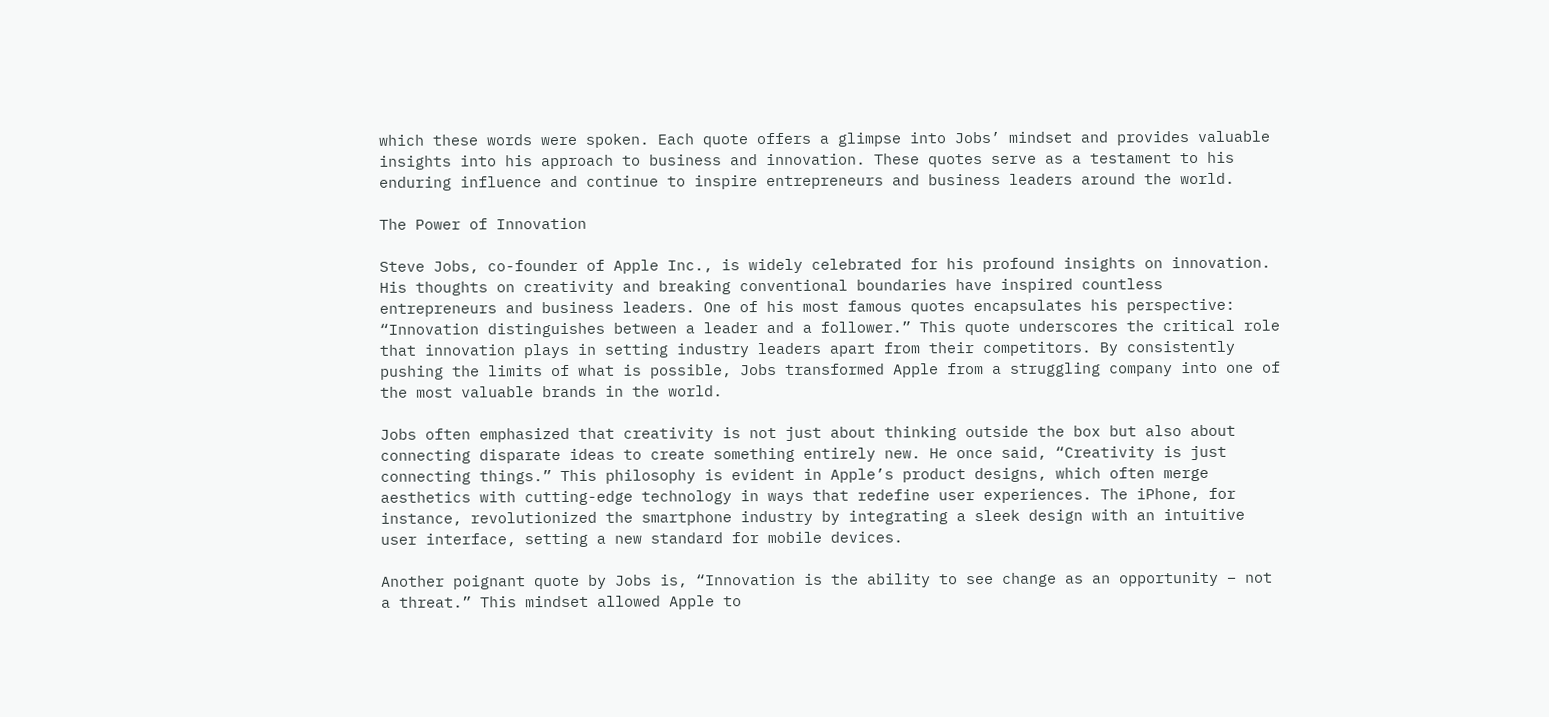which these words were spoken. Each quote offers a glimpse into Jobs’ mindset and provides valuable insights into his approach to business and innovation. These quotes serve as a testament to his enduring influence and continue to inspire entrepreneurs and business leaders around the world.

The Power of Innovation

Steve Jobs, co-founder of Apple Inc., is widely celebrated for his profound insights on innovation. His thoughts on creativity and breaking conventional boundaries have inspired countless entrepreneurs and business leaders. One of his most famous quotes encapsulates his perspective: “Innovation distinguishes between a leader and a follower.” This quote underscores the critical role that innovation plays in setting industry leaders apart from their competitors. By consistently pushing the limits of what is possible, Jobs transformed Apple from a struggling company into one of the most valuable brands in the world.

Jobs often emphasized that creativity is not just about thinking outside the box but also about connecting disparate ideas to create something entirely new. He once said, “Creativity is just connecting things.” This philosophy is evident in Apple’s product designs, which often merge aesthetics with cutting-edge technology in ways that redefine user experiences. The iPhone, for instance, revolutionized the smartphone industry by integrating a sleek design with an intuitive user interface, setting a new standard for mobile devices.

Another poignant quote by Jobs is, “Innovation is the ability to see change as an opportunity – not a threat.” This mindset allowed Apple to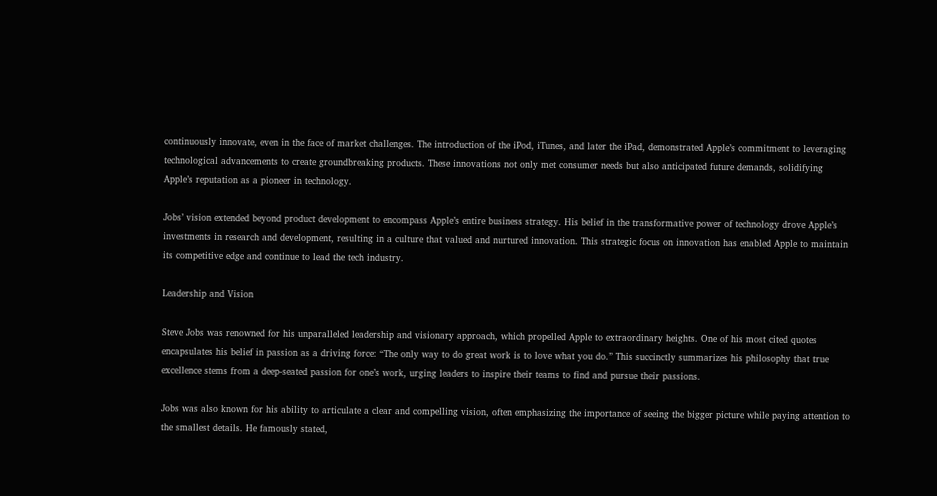continuously innovate, even in the face of market challenges. The introduction of the iPod, iTunes, and later the iPad, demonstrated Apple’s commitment to leveraging technological advancements to create groundbreaking products. These innovations not only met consumer needs but also anticipated future demands, solidifying Apple’s reputation as a pioneer in technology.

Jobs’ vision extended beyond product development to encompass Apple’s entire business strategy. His belief in the transformative power of technology drove Apple’s investments in research and development, resulting in a culture that valued and nurtured innovation. This strategic focus on innovation has enabled Apple to maintain its competitive edge and continue to lead the tech industry.

Leadership and Vision

Steve Jobs was renowned for his unparalleled leadership and visionary approach, which propelled Apple to extraordinary heights. One of his most cited quotes encapsulates his belief in passion as a driving force: “The only way to do great work is to love what you do.” This succinctly summarizes his philosophy that true excellence stems from a deep-seated passion for one’s work, urging leaders to inspire their teams to find and pursue their passions.

Jobs was also known for his ability to articulate a clear and compelling vision, often emphasizing the importance of seeing the bigger picture while paying attention to the smallest details. He famously stated,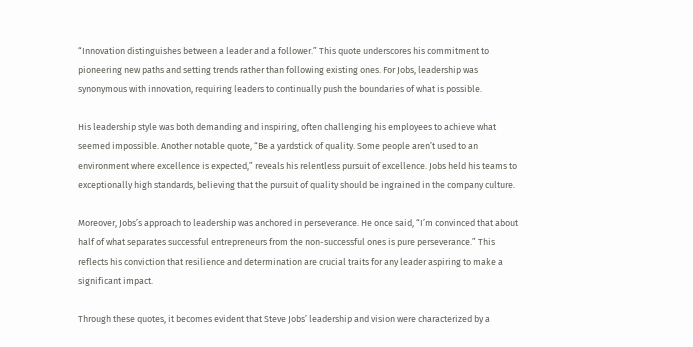“Innovation distinguishes between a leader and a follower.” This quote underscores his commitment to pioneering new paths and setting trends rather than following existing ones. For Jobs, leadership was synonymous with innovation, requiring leaders to continually push the boundaries of what is possible.

His leadership style was both demanding and inspiring, often challenging his employees to achieve what seemed impossible. Another notable quote, “Be a yardstick of quality. Some people aren’t used to an environment where excellence is expected,” reveals his relentless pursuit of excellence. Jobs held his teams to exceptionally high standards, believing that the pursuit of quality should be ingrained in the company culture.

Moreover, Jobs’s approach to leadership was anchored in perseverance. He once said, “I’m convinced that about half of what separates successful entrepreneurs from the non-successful ones is pure perseverance.” This reflects his conviction that resilience and determination are crucial traits for any leader aspiring to make a significant impact.

Through these quotes, it becomes evident that Steve Jobs’ leadership and vision were characterized by a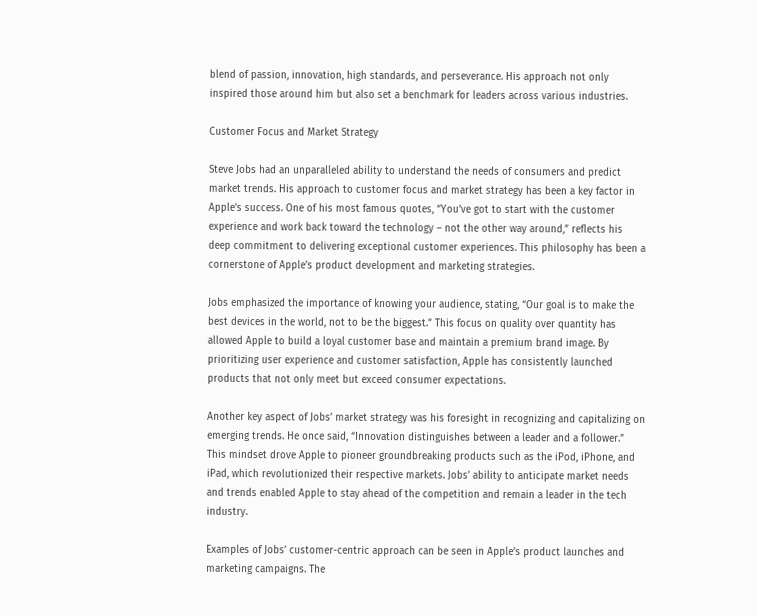blend of passion, innovation, high standards, and perseverance. His approach not only inspired those around him but also set a benchmark for leaders across various industries.

Customer Focus and Market Strategy

Steve Jobs had an unparalleled ability to understand the needs of consumers and predict market trends. His approach to customer focus and market strategy has been a key factor in Apple’s success. One of his most famous quotes, “You’ve got to start with the customer experience and work back toward the technology – not the other way around,” reflects his deep commitment to delivering exceptional customer experiences. This philosophy has been a cornerstone of Apple’s product development and marketing strategies.

Jobs emphasized the importance of knowing your audience, stating, “Our goal is to make the best devices in the world, not to be the biggest.” This focus on quality over quantity has allowed Apple to build a loyal customer base and maintain a premium brand image. By prioritizing user experience and customer satisfaction, Apple has consistently launched products that not only meet but exceed consumer expectations.

Another key aspect of Jobs’ market strategy was his foresight in recognizing and capitalizing on emerging trends. He once said, “Innovation distinguishes between a leader and a follower.” This mindset drove Apple to pioneer groundbreaking products such as the iPod, iPhone, and iPad, which revolutionized their respective markets. Jobs’ ability to anticipate market needs and trends enabled Apple to stay ahead of the competition and remain a leader in the tech industry.

Examples of Jobs’ customer-centric approach can be seen in Apple’s product launches and marketing campaigns. The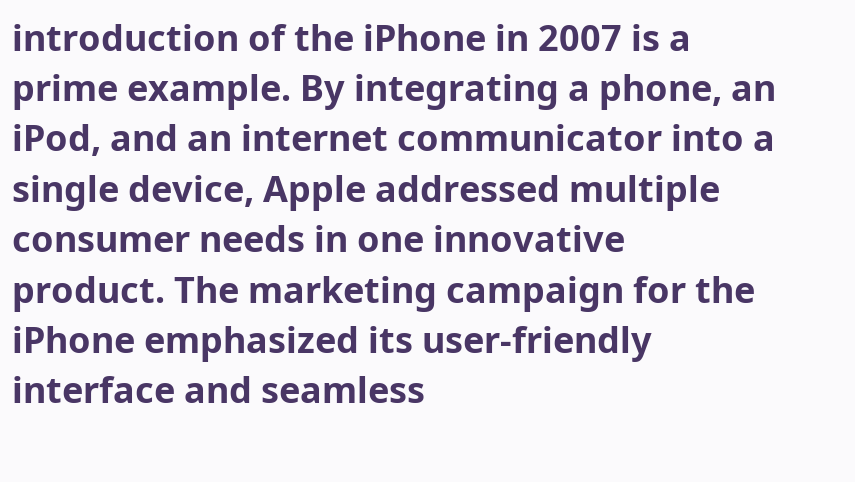introduction of the iPhone in 2007 is a prime example. By integrating a phone, an iPod, and an internet communicator into a single device, Apple addressed multiple consumer needs in one innovative product. The marketing campaign for the iPhone emphasized its user-friendly interface and seamless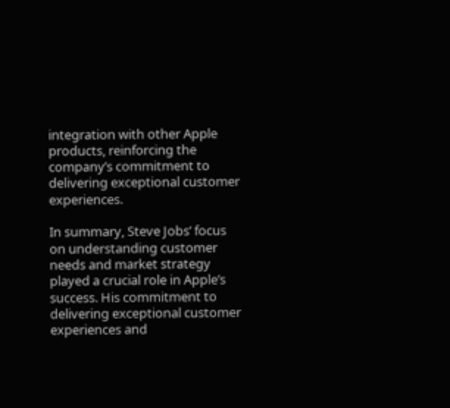integration with other Apple products, reinforcing the company’s commitment to delivering exceptional customer experiences.

In summary, Steve Jobs’ focus on understanding customer needs and market strategy played a crucial role in Apple’s success. His commitment to delivering exceptional customer experiences and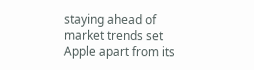staying ahead of market trends set Apple apart from its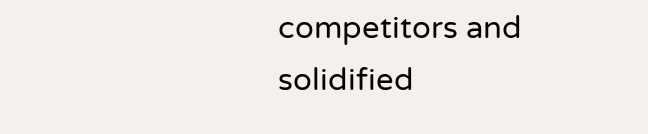competitors and solidified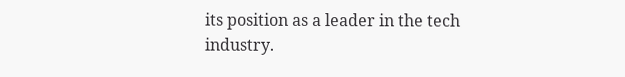its position as a leader in the tech industry.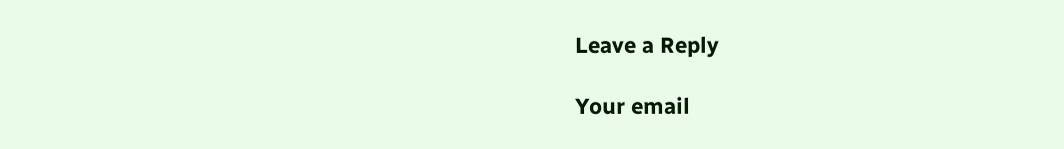Leave a Reply

Your email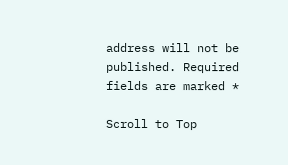address will not be published. Required fields are marked *

Scroll to Top